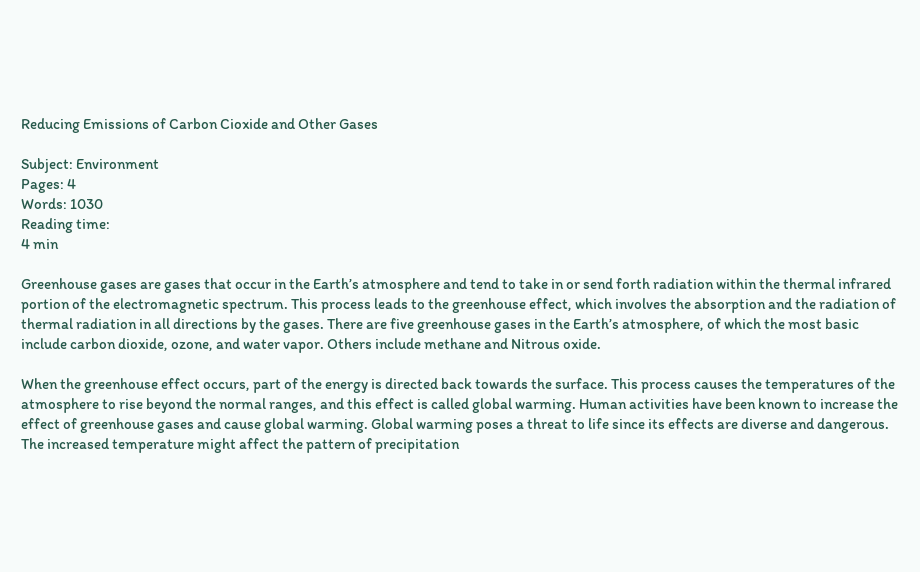Reducing Emissions of Carbon Cioxide and Other Gases

Subject: Environment
Pages: 4
Words: 1030
Reading time:
4 min

Greenhouse gases are gases that occur in the Earth’s atmosphere and tend to take in or send forth radiation within the thermal infrared portion of the electromagnetic spectrum. This process leads to the greenhouse effect, which involves the absorption and the radiation of thermal radiation in all directions by the gases. There are five greenhouse gases in the Earth’s atmosphere, of which the most basic include carbon dioxide, ozone, and water vapor. Others include methane and Nitrous oxide.

When the greenhouse effect occurs, part of the energy is directed back towards the surface. This process causes the temperatures of the atmosphere to rise beyond the normal ranges, and this effect is called global warming. Human activities have been known to increase the effect of greenhouse gases and cause global warming. Global warming poses a threat to life since its effects are diverse and dangerous. The increased temperature might affect the pattern of precipitation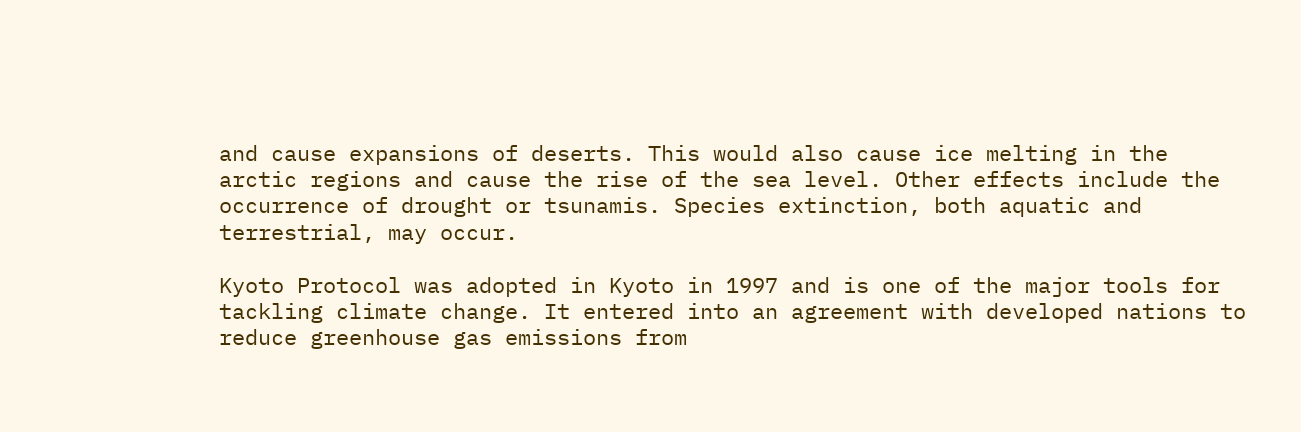and cause expansions of deserts. This would also cause ice melting in the arctic regions and cause the rise of the sea level. Other effects include the occurrence of drought or tsunamis. Species extinction, both aquatic and terrestrial, may occur.

Kyoto Protocol was adopted in Kyoto in 1997 and is one of the major tools for tackling climate change. It entered into an agreement with developed nations to reduce greenhouse gas emissions from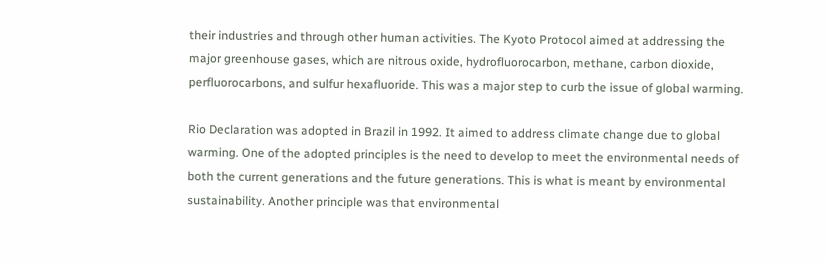their industries and through other human activities. The Kyoto Protocol aimed at addressing the major greenhouse gases, which are nitrous oxide, hydrofluorocarbon, methane, carbon dioxide, perfluorocarbons, and sulfur hexafluoride. This was a major step to curb the issue of global warming.

Rio Declaration was adopted in Brazil in 1992. It aimed to address climate change due to global warming. One of the adopted principles is the need to develop to meet the environmental needs of both the current generations and the future generations. This is what is meant by environmental sustainability. Another principle was that environmental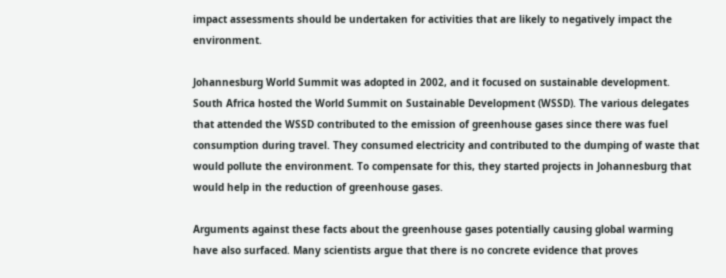impact assessments should be undertaken for activities that are likely to negatively impact the environment.

Johannesburg World Summit was adopted in 2002, and it focused on sustainable development. South Africa hosted the World Summit on Sustainable Development (WSSD). The various delegates that attended the WSSD contributed to the emission of greenhouse gases since there was fuel consumption during travel. They consumed electricity and contributed to the dumping of waste that would pollute the environment. To compensate for this, they started projects in Johannesburg that would help in the reduction of greenhouse gases.

Arguments against these facts about the greenhouse gases potentially causing global warming have also surfaced. Many scientists argue that there is no concrete evidence that proves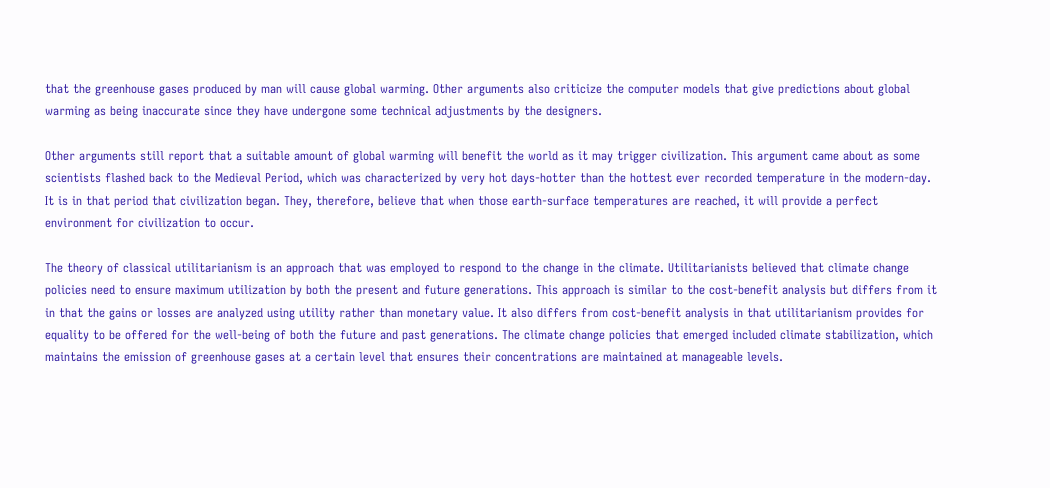that the greenhouse gases produced by man will cause global warming. Other arguments also criticize the computer models that give predictions about global warming as being inaccurate since they have undergone some technical adjustments by the designers.

Other arguments still report that a suitable amount of global warming will benefit the world as it may trigger civilization. This argument came about as some scientists flashed back to the Medieval Period, which was characterized by very hot days-hotter than the hottest ever recorded temperature in the modern-day. It is in that period that civilization began. They, therefore, believe that when those earth-surface temperatures are reached, it will provide a perfect environment for civilization to occur.

The theory of classical utilitarianism is an approach that was employed to respond to the change in the climate. Utilitarianists believed that climate change policies need to ensure maximum utilization by both the present and future generations. This approach is similar to the cost-benefit analysis but differs from it in that the gains or losses are analyzed using utility rather than monetary value. It also differs from cost-benefit analysis in that utilitarianism provides for equality to be offered for the well-being of both the future and past generations. The climate change policies that emerged included climate stabilization, which maintains the emission of greenhouse gases at a certain level that ensures their concentrations are maintained at manageable levels.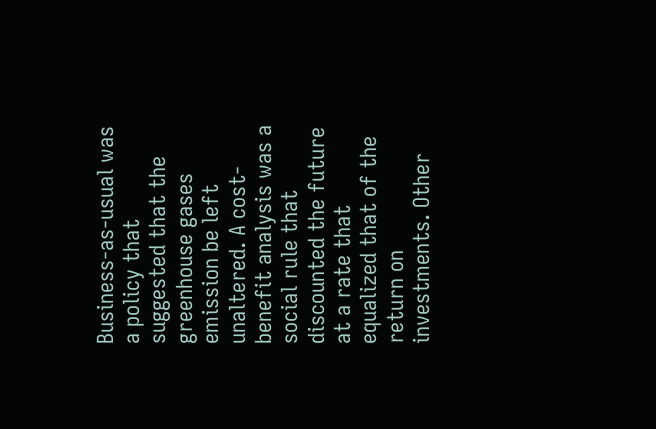Business-as-usual was a policy that suggested that the greenhouse gases emission be left unaltered. A cost-benefit analysis was a social rule that discounted the future at a rate that equalized that of the return on investments. Other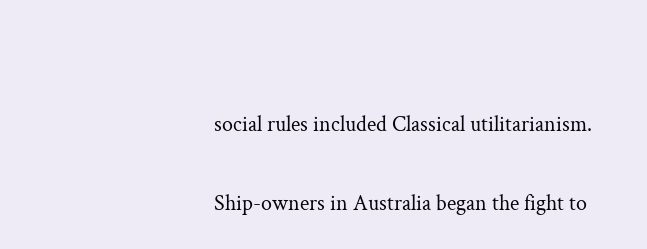social rules included Classical utilitarianism.

Ship-owners in Australia began the fight to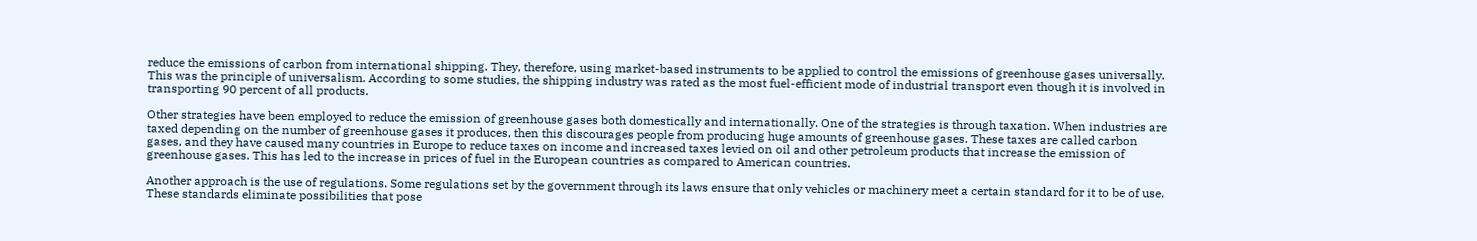reduce the emissions of carbon from international shipping. They, therefore, using market-based instruments to be applied to control the emissions of greenhouse gases universally. This was the principle of universalism. According to some studies, the shipping industry was rated as the most fuel-efficient mode of industrial transport even though it is involved in transporting 90 percent of all products.

Other strategies have been employed to reduce the emission of greenhouse gases both domestically and internationally. One of the strategies is through taxation. When industries are taxed depending on the number of greenhouse gases it produces, then this discourages people from producing huge amounts of greenhouse gases. These taxes are called carbon gases, and they have caused many countries in Europe to reduce taxes on income and increased taxes levied on oil and other petroleum products that increase the emission of greenhouse gases. This has led to the increase in prices of fuel in the European countries as compared to American countries.

Another approach is the use of regulations. Some regulations set by the government through its laws ensure that only vehicles or machinery meet a certain standard for it to be of use. These standards eliminate possibilities that pose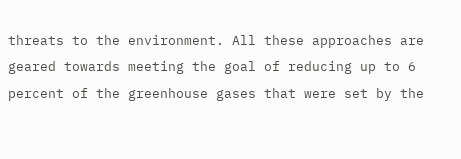threats to the environment. All these approaches are geared towards meeting the goal of reducing up to 6 percent of the greenhouse gases that were set by the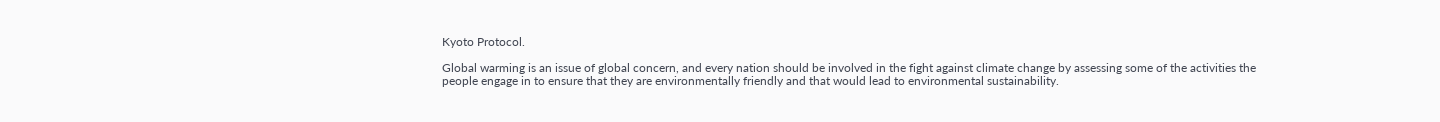Kyoto Protocol.

Global warming is an issue of global concern, and every nation should be involved in the fight against climate change by assessing some of the activities the people engage in to ensure that they are environmentally friendly and that would lead to environmental sustainability.